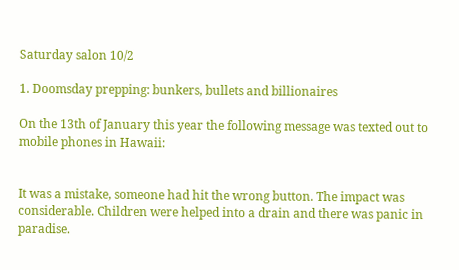Saturday salon 10/2

1. Doomsday prepping: bunkers, bullets and billionaires

On the 13th of January this year the following message was texted out to mobile phones in Hawaii:


It was a mistake, someone had hit the wrong button. The impact was considerable. Children were helped into a drain and there was panic in paradise.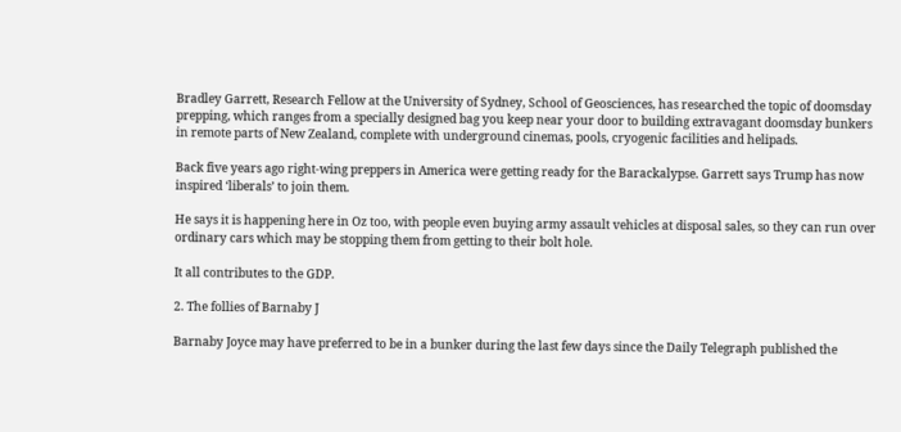Bradley Garrett, Research Fellow at the University of Sydney, School of Geosciences, has researched the topic of doomsday prepping, which ranges from a specially designed bag you keep near your door to building extravagant doomsday bunkers in remote parts of New Zealand, complete with underground cinemas, pools, cryogenic facilities and helipads.

Back five years ago right-wing preppers in America were getting ready for the Barackalypse. Garrett says Trump has now inspired ‘liberals’ to join them.

He says it is happening here in Oz too, with people even buying army assault vehicles at disposal sales, so they can run over ordinary cars which may be stopping them from getting to their bolt hole.

It all contributes to the GDP.

2. The follies of Barnaby J

Barnaby Joyce may have preferred to be in a bunker during the last few days since the Daily Telegraph published the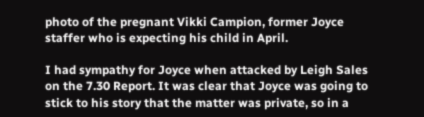photo of the pregnant Vikki Campion, former Joyce staffer who is expecting his child in April.

I had sympathy for Joyce when attacked by Leigh Sales on the 7.30 Report. It was clear that Joyce was going to stick to his story that the matter was private, so in a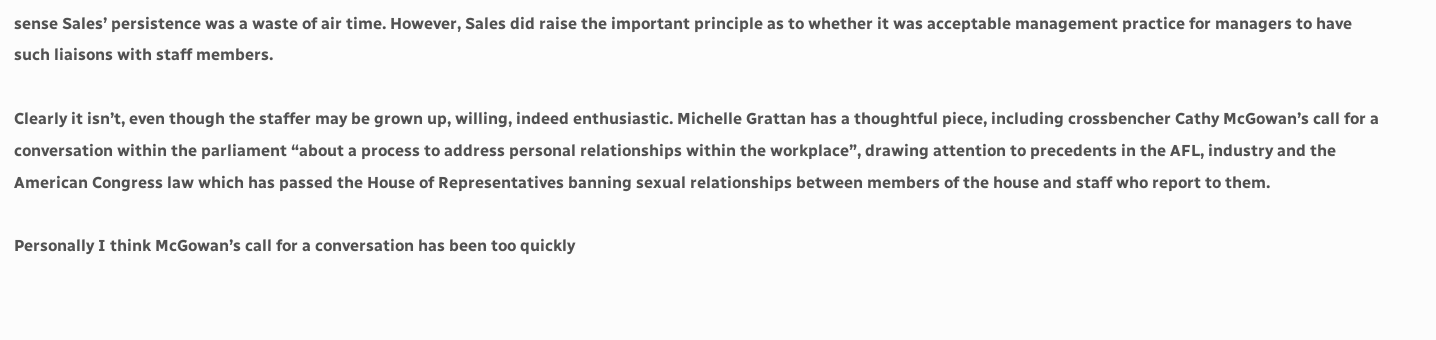sense Sales’ persistence was a waste of air time. However, Sales did raise the important principle as to whether it was acceptable management practice for managers to have such liaisons with staff members.

Clearly it isn’t, even though the staffer may be grown up, willing, indeed enthusiastic. Michelle Grattan has a thoughtful piece, including crossbencher Cathy McGowan’s call for a conversation within the parliament “about a process to address personal relationships within the workplace”, drawing attention to precedents in the AFL, industry and the American Congress law which has passed the House of Representatives banning sexual relationships between members of the house and staff who report to them.

Personally I think McGowan’s call for a conversation has been too quickly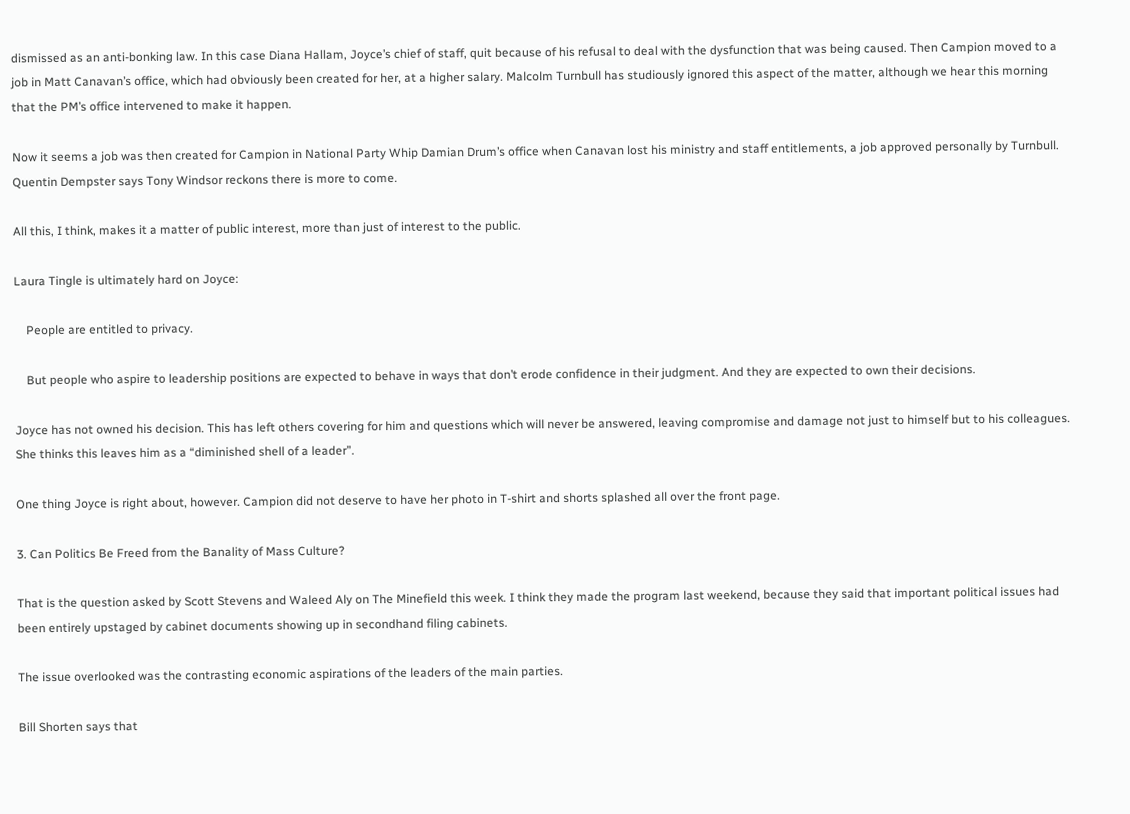dismissed as an anti-bonking law. In this case Diana Hallam, Joyce’s chief of staff, quit because of his refusal to deal with the dysfunction that was being caused. Then Campion moved to a job in Matt Canavan’s office, which had obviously been created for her, at a higher salary. Malcolm Turnbull has studiously ignored this aspect of the matter, although we hear this morning that the PM’s office intervened to make it happen.

Now it seems a job was then created for Campion in National Party Whip Damian Drum’s office when Canavan lost his ministry and staff entitlements, a job approved personally by Turnbull. Quentin Dempster says Tony Windsor reckons there is more to come.

All this, I think, makes it a matter of public interest, more than just of interest to the public.

Laura Tingle is ultimately hard on Joyce:

    People are entitled to privacy.

    But people who aspire to leadership positions are expected to behave in ways that don’t erode confidence in their judgment. And they are expected to own their decisions.

Joyce has not owned his decision. This has left others covering for him and questions which will never be answered, leaving compromise and damage not just to himself but to his colleagues. She thinks this leaves him as a “diminished shell of a leader”.

One thing Joyce is right about, however. Campion did not deserve to have her photo in T-shirt and shorts splashed all over the front page.

3. Can Politics Be Freed from the Banality of Mass Culture?

That is the question asked by Scott Stevens and Waleed Aly on The Minefield this week. I think they made the program last weekend, because they said that important political issues had been entirely upstaged by cabinet documents showing up in secondhand filing cabinets.

The issue overlooked was the contrasting economic aspirations of the leaders of the main parties.

Bill Shorten says that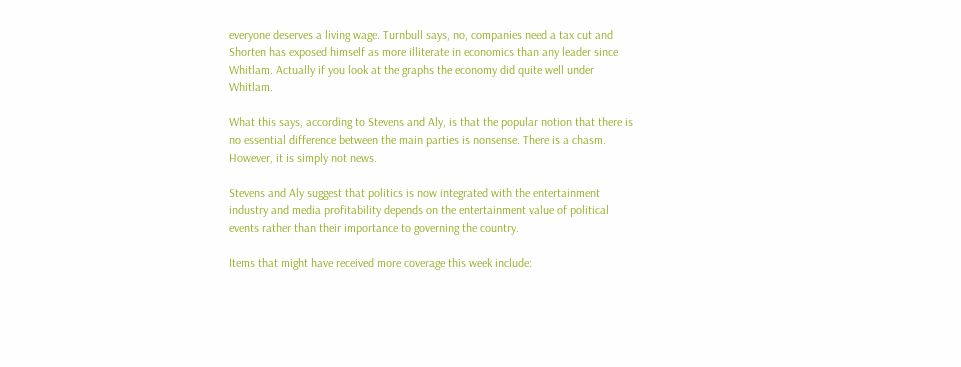everyone deserves a living wage. Turnbull says, no, companies need a tax cut and Shorten has exposed himself as more illiterate in economics than any leader since Whitlam. Actually if you look at the graphs the economy did quite well under Whitlam.

What this says, according to Stevens and Aly, is that the popular notion that there is no essential difference between the main parties is nonsense. There is a chasm. However, it is simply not news.

Stevens and Aly suggest that politics is now integrated with the entertainment industry and media profitability depends on the entertainment value of political events rather than their importance to governing the country.

Items that might have received more coverage this week include: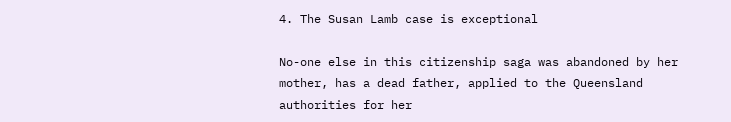4. The Susan Lamb case is exceptional

No-one else in this citizenship saga was abandoned by her mother, has a dead father, applied to the Queensland authorities for her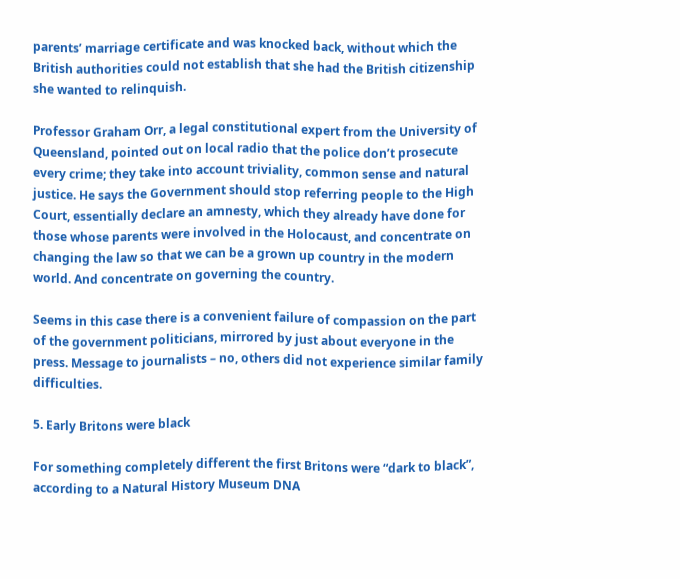parents’ marriage certificate and was knocked back, without which the British authorities could not establish that she had the British citizenship she wanted to relinquish.

Professor Graham Orr, a legal constitutional expert from the University of Queensland, pointed out on local radio that the police don’t prosecute every crime; they take into account triviality, common sense and natural justice. He says the Government should stop referring people to the High Court, essentially declare an amnesty, which they already have done for those whose parents were involved in the Holocaust, and concentrate on changing the law so that we can be a grown up country in the modern world. And concentrate on governing the country.

Seems in this case there is a convenient failure of compassion on the part of the government politicians, mirrored by just about everyone in the press. Message to journalists – no, others did not experience similar family difficulties.

5. Early Britons were black

For something completely different the first Britons were “dark to black”, according to a Natural History Museum DNA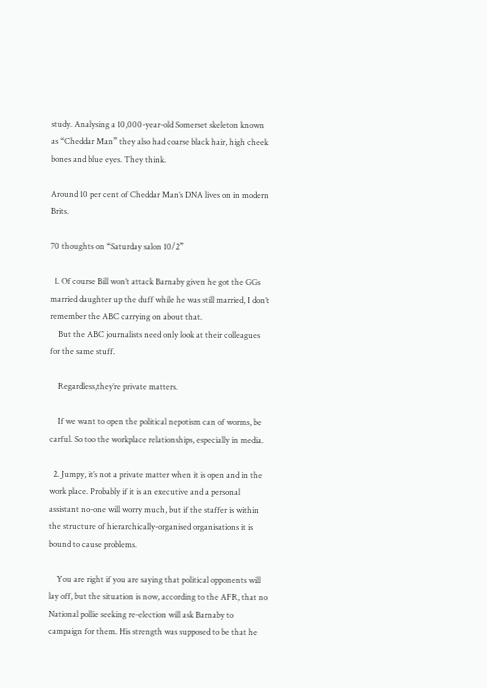study. Analysing a 10,000-year-old Somerset skeleton known as “Cheddar Man” they also had coarse black hair, high cheek bones and blue eyes. They think.

Around 10 per cent of Cheddar Man’s DNA lives on in modern Brits.

70 thoughts on “Saturday salon 10/2”

  1. Of course Bill won’t attack Barnaby given he got the GGs married daughter up the duff while he was still married, I don’t remember the ABC carrying on about that.
    But the ABC journalists need only look at their colleagues for the same stuff.

    Regardless,they’re private matters.

    If we want to open the political nepotism can of worms, be carful. So too the workplace relationships, especially in media.

  2. Jumpy, it’s not a private matter when it is open and in the work place. Probably if it is an executive and a personal assistant no-one will worry much, but if the staffer is within the structure of hierarchically-organised organisations it is bound to cause problems.

    You are right if you are saying that political opponents will lay off, but the situation is now, according to the AFR, that no National pollie seeking re-election will ask Barnaby to campaign for them. His strength was supposed to be that he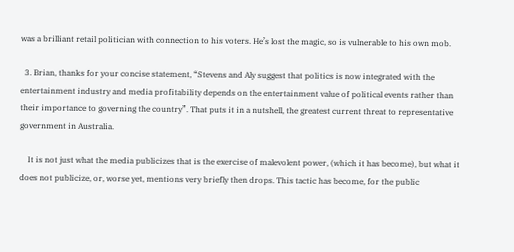was a brilliant retail politician with connection to his voters. He’s lost the magic, so is vulnerable to his own mob.

  3. Brian, thanks for your concise statement, “Stevens and Aly suggest that politics is now integrated with the entertainment industry and media profitability depends on the entertainment value of political events rather than their importance to governing the country”. That puts it in a nutshell, the greatest current threat to representative government in Australia.

    It is not just what the media publicizes that is the exercise of malevolent power, (which it has become), but what it does not publicize, or, worse yet, mentions very briefly then drops. This tactic has become, for the public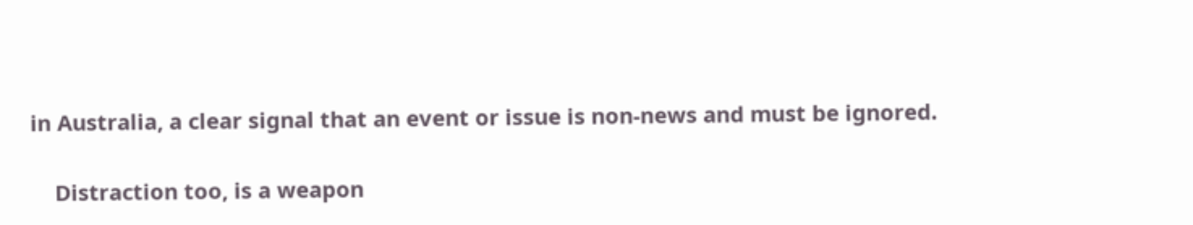in Australia, a clear signal that an event or issue is non-news and must be ignored.

    Distraction too, is a weapon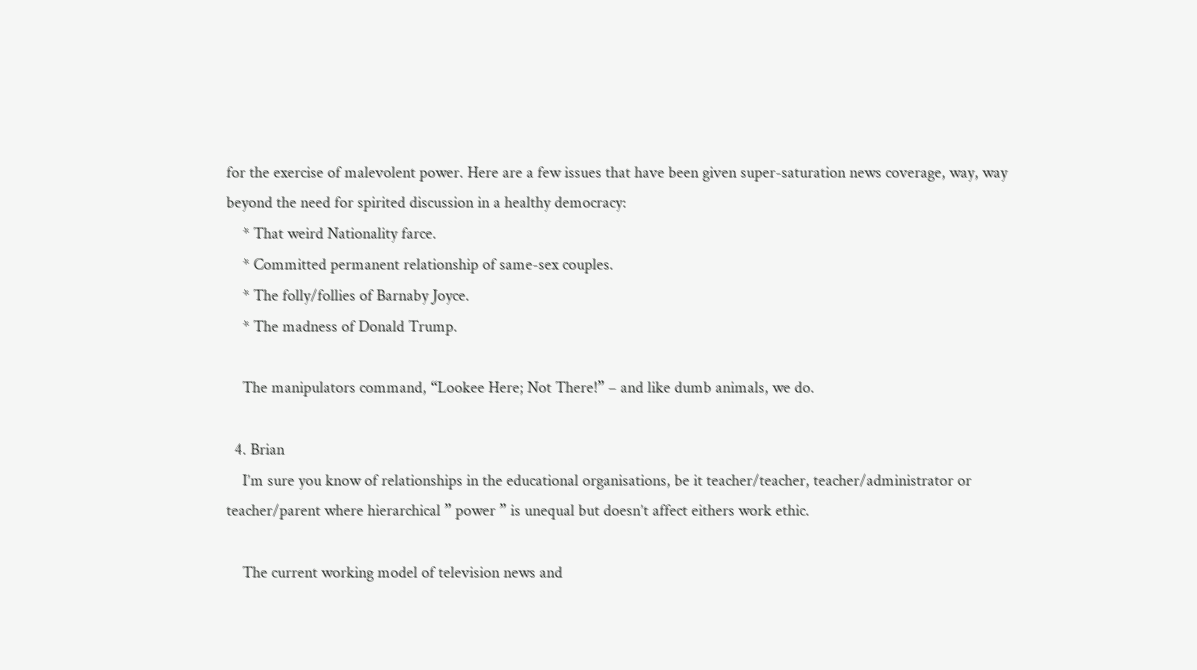for the exercise of malevolent power. Here are a few issues that have been given super-saturation news coverage, way, way beyond the need for spirited discussion in a healthy democracy:
    * That weird Nationality farce.
    * Committed permanent relationship of same-sex couples.
    * The folly/follies of Barnaby Joyce.
    * The madness of Donald Trump.

    The manipulators command, “Lookee Here; Not There!” – and like dumb animals, we do.

  4. Brian
    I’m sure you know of relationships in the educational organisations, be it teacher/teacher, teacher/administrator or teacher/parent where hierarchical ” power ” is unequal but doesn’t affect eithers work ethic.

    The current working model of television news and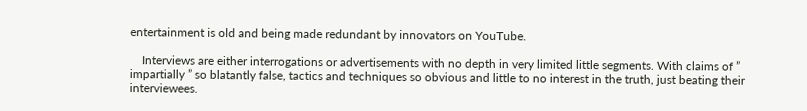entertainment is old and being made redundant by innovators on YouTube.

    Interviews are either interrogations or advertisements with no depth in very limited little segments. With claims of ” impartially ” so blatantly false, tactics and techniques so obvious and little to no interest in the truth, just beating their interviewees.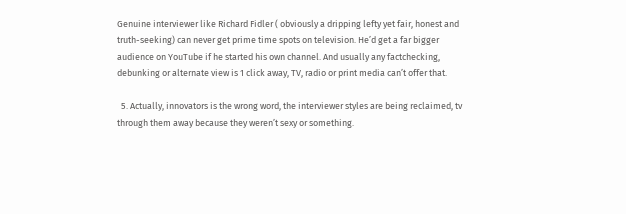Genuine interviewer like Richard Fidler ( obviously a dripping lefty yet fair, honest and truth-seeking) can never get prime time spots on television. He’d get a far bigger audience on YouTube if he started his own channel. And usually any factchecking, debunking or alternate view is 1 click away, TV, radio or print media can’t offer that.

  5. Actually, innovators is the wrong word, the interviewer styles are being reclaimed, tv through them away because they weren’t sexy or something.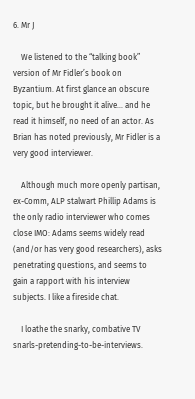6. Mr J

    We listened to the “talking book” version of Mr Fidler’s book on Byzantium. At first glance an obscure topic, but he brought it alive… and he read it himself, no need of an actor. As Brian has noted previously, Mr Fidler is a very good interviewer.

    Although much more openly partisan, ex-Comm, ALP stalwart Phillip Adams is the only radio interviewer who comes close IMO: Adams seems widely read (and/or has very good researchers), asks penetrating questions, and seems to gain a rapport with his interview subjects. I like a fireside chat.

    I loathe the snarky, combative TV snarls-pretending-to-be-interviews.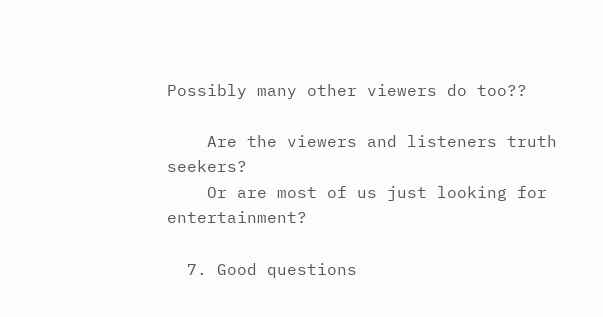Possibly many other viewers do too??

    Are the viewers and listeners truth seekers?
    Or are most of us just looking for entertainment?

  7. Good questions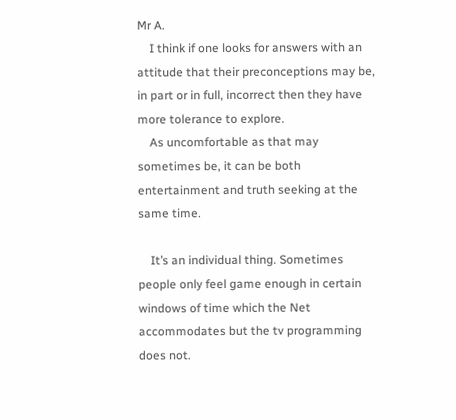Mr A.
    I think if one looks for answers with an attitude that their preconceptions may be, in part or in full, incorrect then they have more tolerance to explore.
    As uncomfortable as that may sometimes be, it can be both entertainment and truth seeking at the same time.

    It’s an individual thing. Sometimes people only feel game enough in certain windows of time which the Net accommodates but the tv programming does not.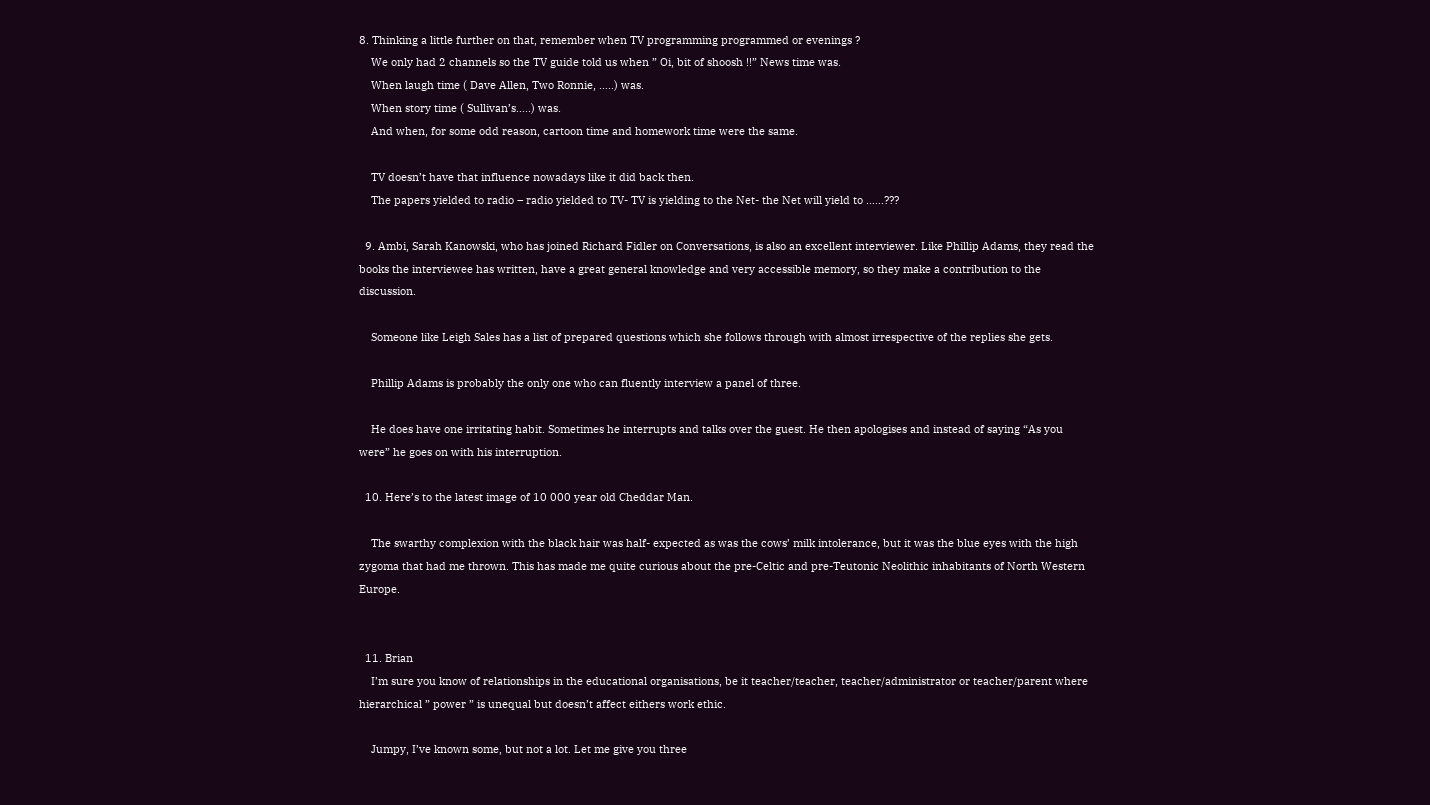8. Thinking a little further on that, remember when TV programming programmed or evenings ?
    We only had 2 channels so the TV guide told us when ” Oi, bit of shoosh !!” News time was.
    When laugh time ( Dave Allen, Two Ronnie, …..) was.
    When story time ( Sullivan’s…..) was.
    And when, for some odd reason, cartoon time and homework time were the same.

    TV doesn’t have that influence nowadays like it did back then.
    The papers yielded to radio – radio yielded to TV- TV is yielding to the Net- the Net will yield to ……???

  9. Ambi, Sarah Kanowski, who has joined Richard Fidler on Conversations, is also an excellent interviewer. Like Phillip Adams, they read the books the interviewee has written, have a great general knowledge and very accessible memory, so they make a contribution to the discussion.

    Someone like Leigh Sales has a list of prepared questions which she follows through with almost irrespective of the replies she gets.

    Phillip Adams is probably the only one who can fluently interview a panel of three.

    He does have one irritating habit. Sometimes he interrupts and talks over the guest. He then apologises and instead of saying “As you were” he goes on with his interruption.

  10. Here’s to the latest image of 10 000 year old Cheddar Man.

    The swarthy complexion with the black hair was half- expected as was the cows’ milk intolerance, but it was the blue eyes with the high zygoma that had me thrown. This has made me quite curious about the pre-Celtic and pre-Teutonic Neolithic inhabitants of North Western Europe.


  11. Brian
    I’m sure you know of relationships in the educational organisations, be it teacher/teacher, teacher/administrator or teacher/parent where hierarchical ” power ” is unequal but doesn’t affect eithers work ethic.

    Jumpy, I’ve known some, but not a lot. Let me give you three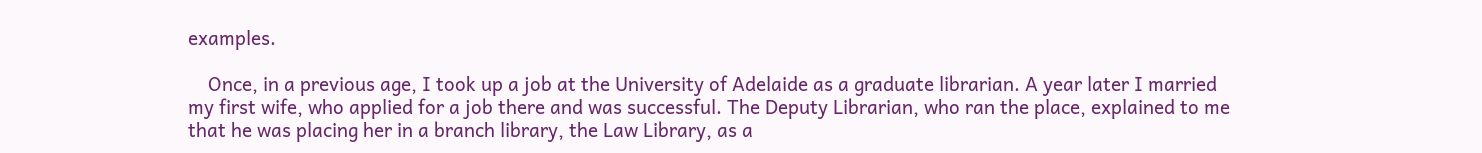examples.

    Once, in a previous age, I took up a job at the University of Adelaide as a graduate librarian. A year later I married my first wife, who applied for a job there and was successful. The Deputy Librarian, who ran the place, explained to me that he was placing her in a branch library, the Law Library, as a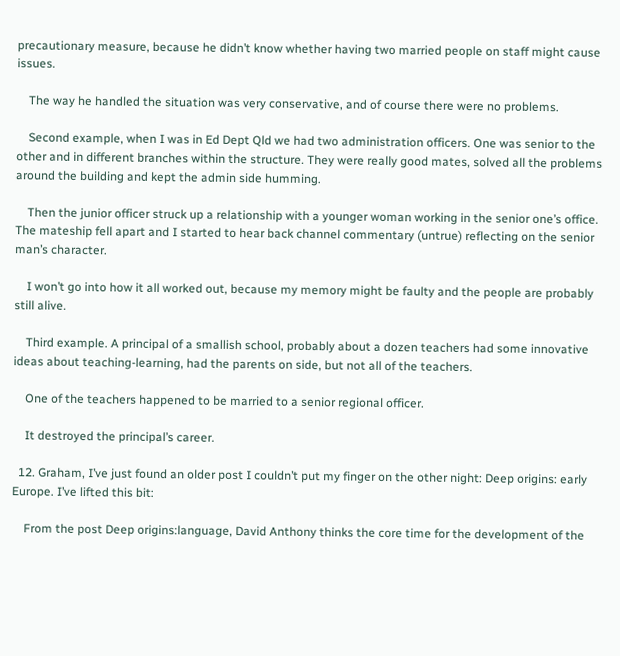precautionary measure, because he didn’t know whether having two married people on staff might cause issues.

    The way he handled the situation was very conservative, and of course there were no problems.

    Second example, when I was in Ed Dept Qld we had two administration officers. One was senior to the other and in different branches within the structure. They were really good mates, solved all the problems around the building and kept the admin side humming.

    Then the junior officer struck up a relationship with a younger woman working in the senior one’s office. The mateship fell apart and I started to hear back channel commentary (untrue) reflecting on the senior man’s character.

    I won’t go into how it all worked out, because my memory might be faulty and the people are probably still alive.

    Third example. A principal of a smallish school, probably about a dozen teachers had some innovative ideas about teaching-learning, had the parents on side, but not all of the teachers.

    One of the teachers happened to be married to a senior regional officer.

    It destroyed the principal’s career.

  12. Graham, I’ve just found an older post I couldn’t put my finger on the other night: Deep origins: early Europe. I’ve lifted this bit:

    From the post Deep origins:language, David Anthony thinks the core time for the development of the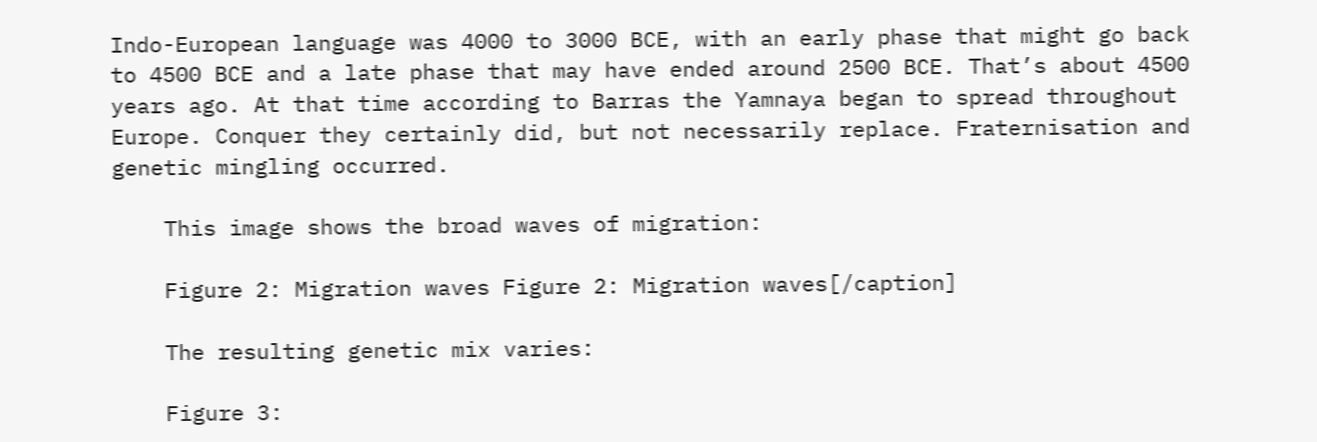Indo-European language was 4000 to 3000 BCE, with an early phase that might go back to 4500 BCE and a late phase that may have ended around 2500 BCE. That’s about 4500 years ago. At that time according to Barras the Yamnaya began to spread throughout Europe. Conquer they certainly did, but not necessarily replace. Fraternisation and genetic mingling occurred.

    This image shows the broad waves of migration:

    Figure 2: Migration waves Figure 2: Migration waves[/caption]

    The resulting genetic mix varies:

    Figure 3: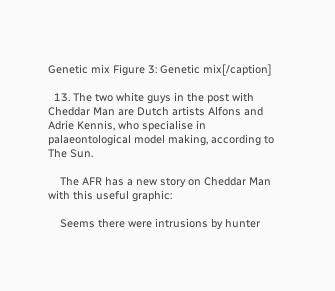Genetic mix Figure 3: Genetic mix[/caption]

  13. The two white guys in the post with Cheddar Man are Dutch artists Alfons and Adrie Kennis, who specialise in palaeontological model making, according to The Sun.

    The AFR has a new story on Cheddar Man with this useful graphic:

    Seems there were intrusions by hunter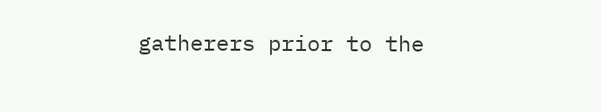gatherers prior to the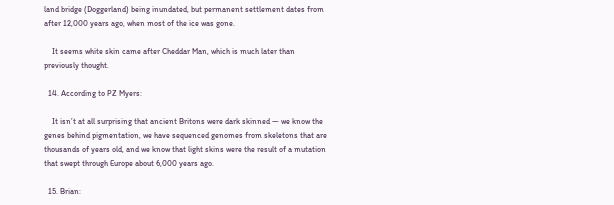land bridge (Doggerland) being inundated, but permanent settlement dates from after 12,000 years ago, when most of the ice was gone.

    It seems white skin came after Cheddar Man, which is much later than previously thought.

  14. According to PZ Myers:

    It isn’t at all surprising that ancient Britons were dark skinned — we know the genes behind pigmentation, we have sequenced genomes from skeletons that are thousands of years old, and we know that light skins were the result of a mutation that swept through Europe about 6,000 years ago.

  15. Brian: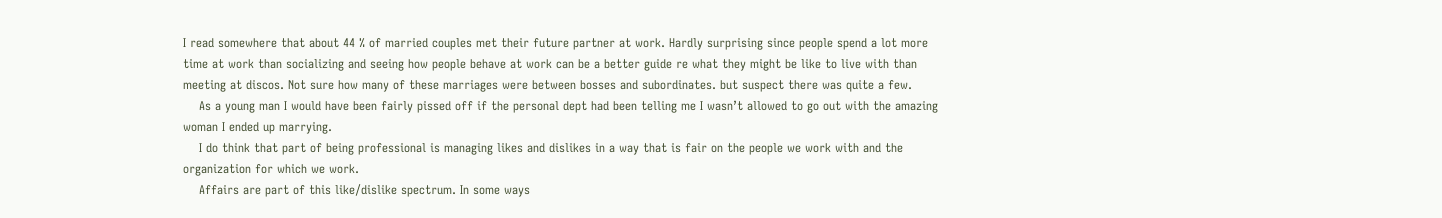I read somewhere that about 44 % of married couples met their future partner at work. Hardly surprising since people spend a lot more time at work than socializing and seeing how people behave at work can be a better guide re what they might be like to live with than meeting at discos. Not sure how many of these marriages were between bosses and subordinates. but suspect there was quite a few.
    As a young man I would have been fairly pissed off if the personal dept had been telling me I wasn’t allowed to go out with the amazing woman I ended up marrying.
    I do think that part of being professional is managing likes and dislikes in a way that is fair on the people we work with and the organization for which we work.
    Affairs are part of this like/dislike spectrum. In some ways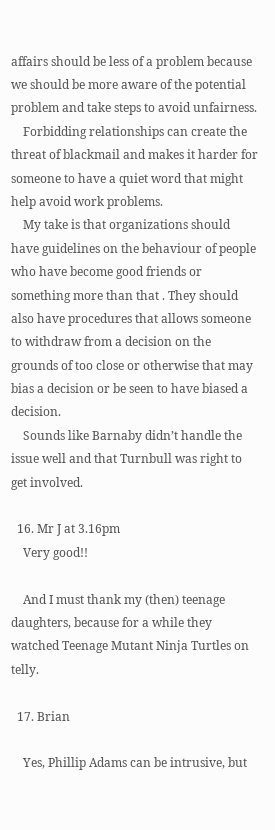affairs should be less of a problem because we should be more aware of the potential problem and take steps to avoid unfairness.
    Forbidding relationships can create the threat of blackmail and makes it harder for someone to have a quiet word that might help avoid work problems.
    My take is that organizations should have guidelines on the behaviour of people who have become good friends or something more than that . They should also have procedures that allows someone to withdraw from a decision on the grounds of too close or otherwise that may bias a decision or be seen to have biased a decision.
    Sounds like Barnaby didn’t handle the issue well and that Turnbull was right to get involved.

  16. Mr J at 3.16pm
    Very good!!

    And I must thank my (then) teenage daughters, because for a while they watched Teenage Mutant Ninja Turtles on telly.

  17. Brian

    Yes, Phillip Adams can be intrusive, but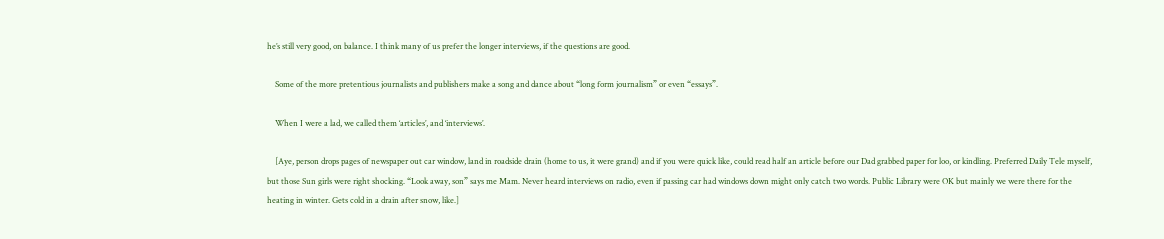he’s still very good, on balance. I think many of us prefer the longer interviews, if the questions are good.

    Some of the more pretentious journalists and publishers make a song and dance about “long form journalism” or even “essays”.

    When I were a lad, we called them ‘articles’, and ‘interviews’.

    [Aye, person drops pages of newspaper out car window, land in roadside drain (home to us, it were grand) and if you were quick like, could read half an article before our Dad grabbed paper for loo, or kindling. Preferred Daily Tele myself, but those Sun girls were right shocking. “Look away, son” says me Mam. Never heard interviews on radio, even if passing car had windows down might only catch two words. Public Library were OK but mainly we were there for the heating in winter. Gets cold in a drain after snow, like.]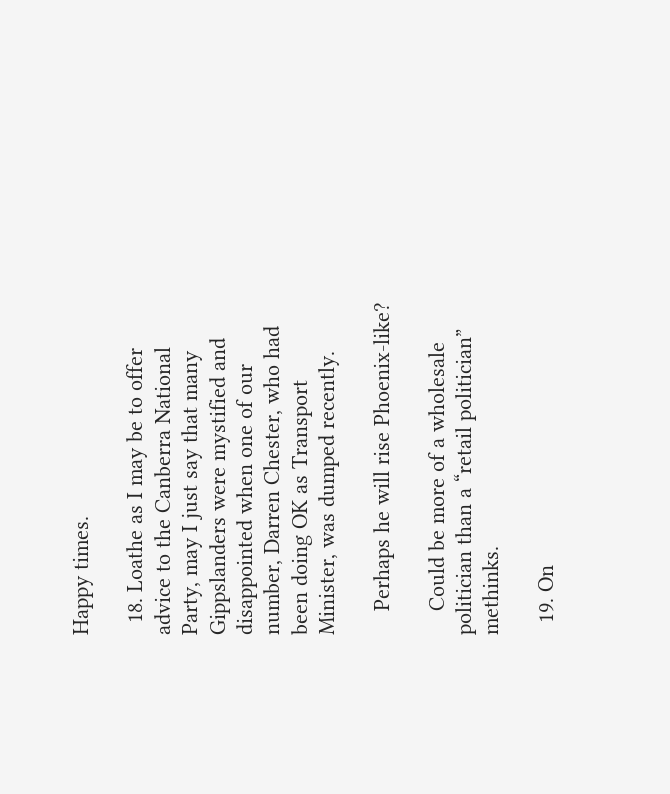Happy times.

  18. Loathe as I may be to offer advice to the Canberra National Party, may I just say that many Gippslanders were mystified and disappointed when one of our number, Darren Chester, who had been doing OK as Transport Minister, was dumped recently.

    Perhaps he will rise Phoenix-like?

    Could be more of a wholesale politician than a “retail politician” methinks.

  19. On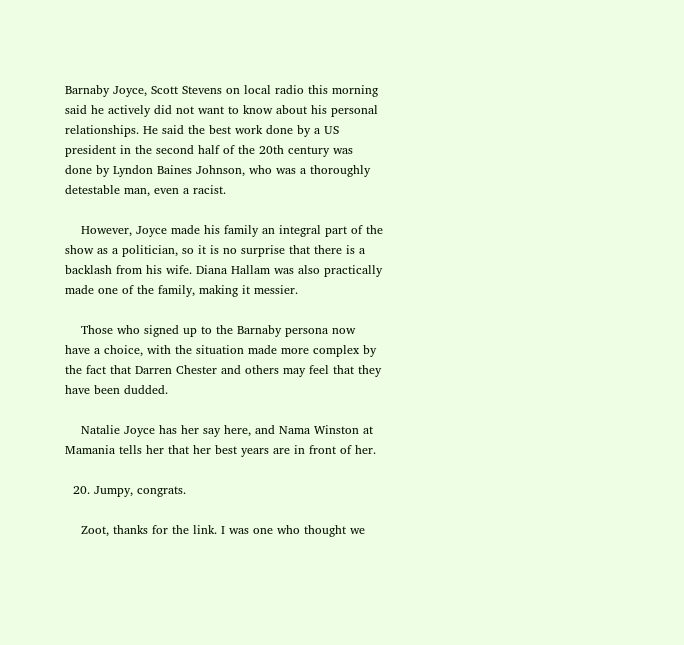Barnaby Joyce, Scott Stevens on local radio this morning said he actively did not want to know about his personal relationships. He said the best work done by a US president in the second half of the 20th century was done by Lyndon Baines Johnson, who was a thoroughly detestable man, even a racist.

    However, Joyce made his family an integral part of the show as a politician, so it is no surprise that there is a backlash from his wife. Diana Hallam was also practically made one of the family, making it messier.

    Those who signed up to the Barnaby persona now have a choice, with the situation made more complex by the fact that Darren Chester and others may feel that they have been dudded.

    Natalie Joyce has her say here, and Nama Winston at Mamania tells her that her best years are in front of her.

  20. Jumpy, congrats.

    Zoot, thanks for the link. I was one who thought we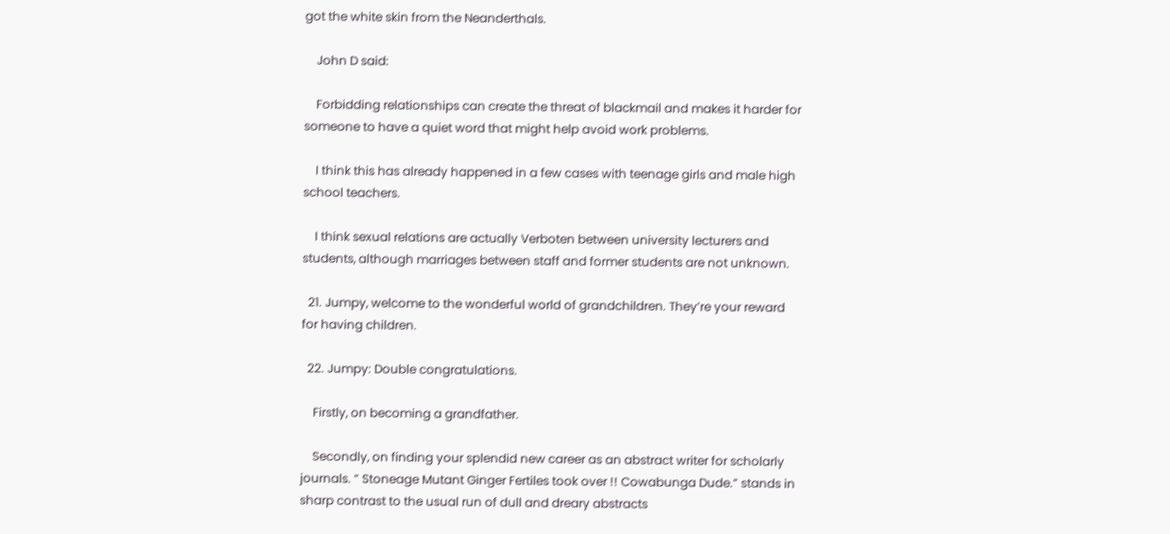got the white skin from the Neanderthals.

    John D said:

    Forbidding relationships can create the threat of blackmail and makes it harder for someone to have a quiet word that might help avoid work problems.

    I think this has already happened in a few cases with teenage girls and male high school teachers.

    I think sexual relations are actually Verboten between university lecturers and students, although marriages between staff and former students are not unknown.

  21. Jumpy, welcome to the wonderful world of grandchildren. They’re your reward for having children.

  22. Jumpy: Double congratulations.

    Firstly, on becoming a grandfather.

    Secondly, on finding your splendid new career as an abstract writer for scholarly journals. ” Stoneage Mutant Ginger Fertiles took over !! Cowabunga Dude.” stands in sharp contrast to the usual run of dull and dreary abstracts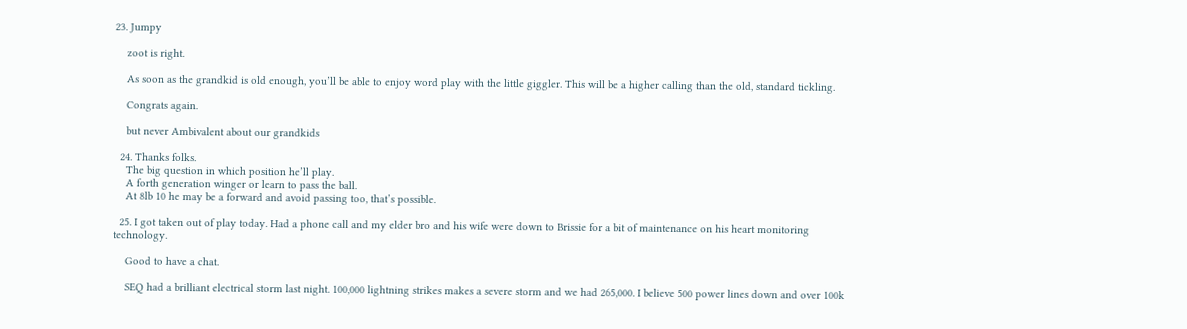23. Jumpy

    zoot is right.

    As soon as the grandkid is old enough, you’ll be able to enjoy word play with the little giggler. This will be a higher calling than the old, standard tickling.

    Congrats again.

    but never Ambivalent about our grandkids

  24. Thanks folks.
    The big question in which position he’ll play.
    A forth generation winger or learn to pass the ball.
    At 8lb 10 he may be a forward and avoid passing too, that’s possible.

  25. I got taken out of play today. Had a phone call and my elder bro and his wife were down to Brissie for a bit of maintenance on his heart monitoring technology.

    Good to have a chat.

    SEQ had a brilliant electrical storm last night. 100,000 lightning strikes makes a severe storm and we had 265,000. I believe 500 power lines down and over 100k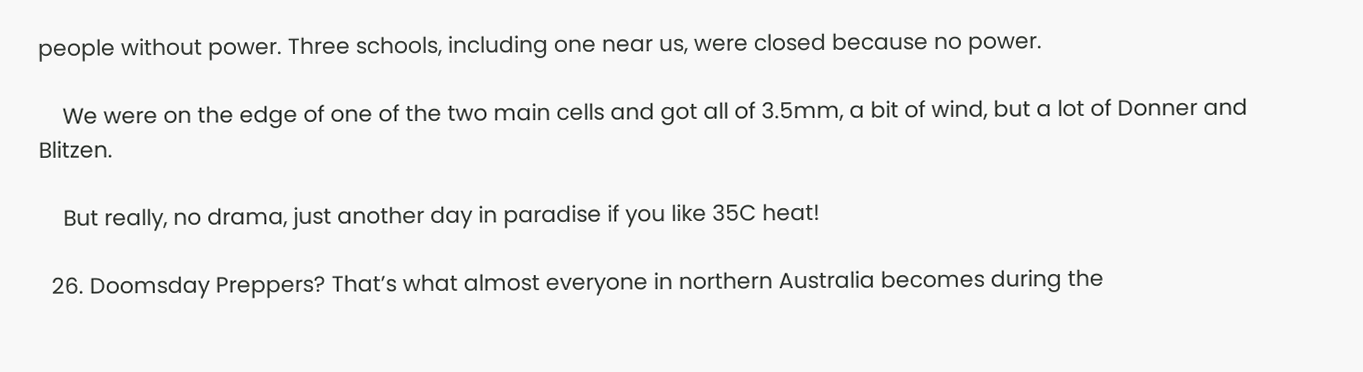people without power. Three schools, including one near us, were closed because no power.

    We were on the edge of one of the two main cells and got all of 3.5mm, a bit of wind, but a lot of Donner and Blitzen.

    But really, no drama, just another day in paradise if you like 35C heat!

  26. Doomsday Preppers? That’s what almost everyone in northern Australia becomes during the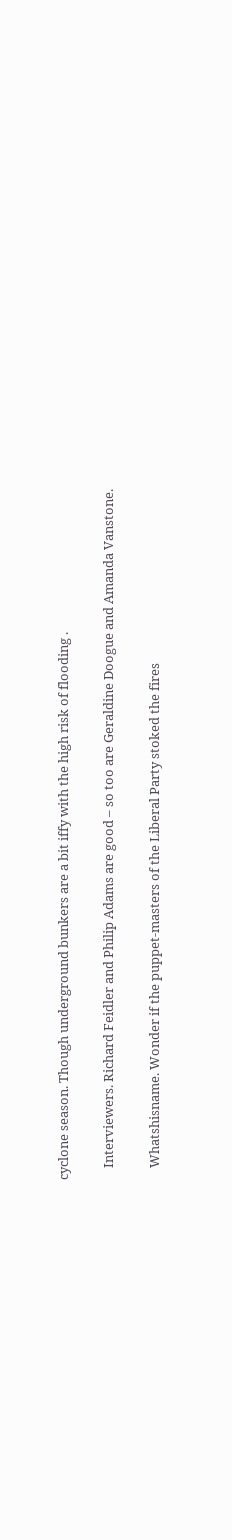cyclone season. Though underground bunkers are a bit iffy with the high risk of flooding .

    Interviewers. Richard Feidler and Philip Adams are good – so too are Geraldine Doogue and Amanda Vanstone.

    Whatshisname. Wonder if the puppet-masters of the Liberal Party stoked the fires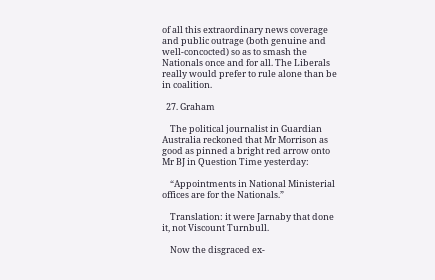of all this extraordinary news coverage and public outrage (both genuine and well-concocted) so as to smash the Nationals once and for all. The Liberals really would prefer to rule alone than be in coalition.

  27. Graham

    The political journalist in Guardian Australia reckoned that Mr Morrison as good as pinned a bright red arrow onto Mr BJ in Question Time yesterday:

    “Appointments in National Ministerial offices are for the Nationals.”

    Translation: it were Jarnaby that done it, not Viscount Turnbull.

    Now the disgraced ex-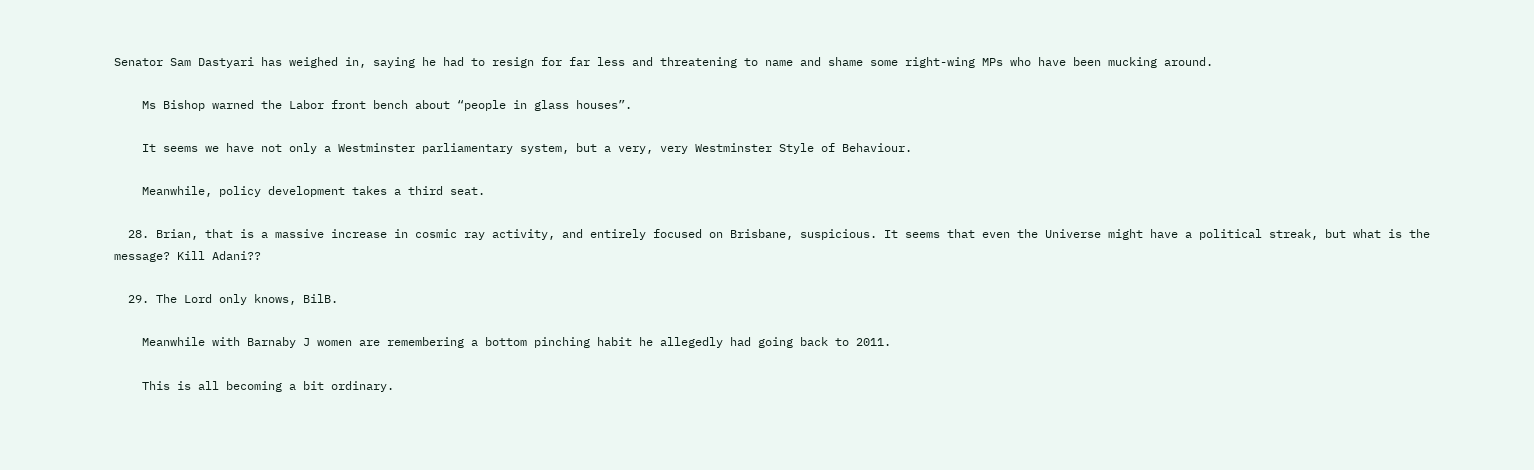Senator Sam Dastyari has weighed in, saying he had to resign for far less and threatening to name and shame some right-wing MPs who have been mucking around.

    Ms Bishop warned the Labor front bench about “people in glass houses”.

    It seems we have not only a Westminster parliamentary system, but a very, very Westminster Style of Behaviour.

    Meanwhile, policy development takes a third seat.

  28. Brian, that is a massive increase in cosmic ray activity, and entirely focused on Brisbane, suspicious. It seems that even the Universe might have a political streak, but what is the message? Kill Adani??

  29. The Lord only knows, BilB.

    Meanwhile with Barnaby J women are remembering a bottom pinching habit he allegedly had going back to 2011.

    This is all becoming a bit ordinary.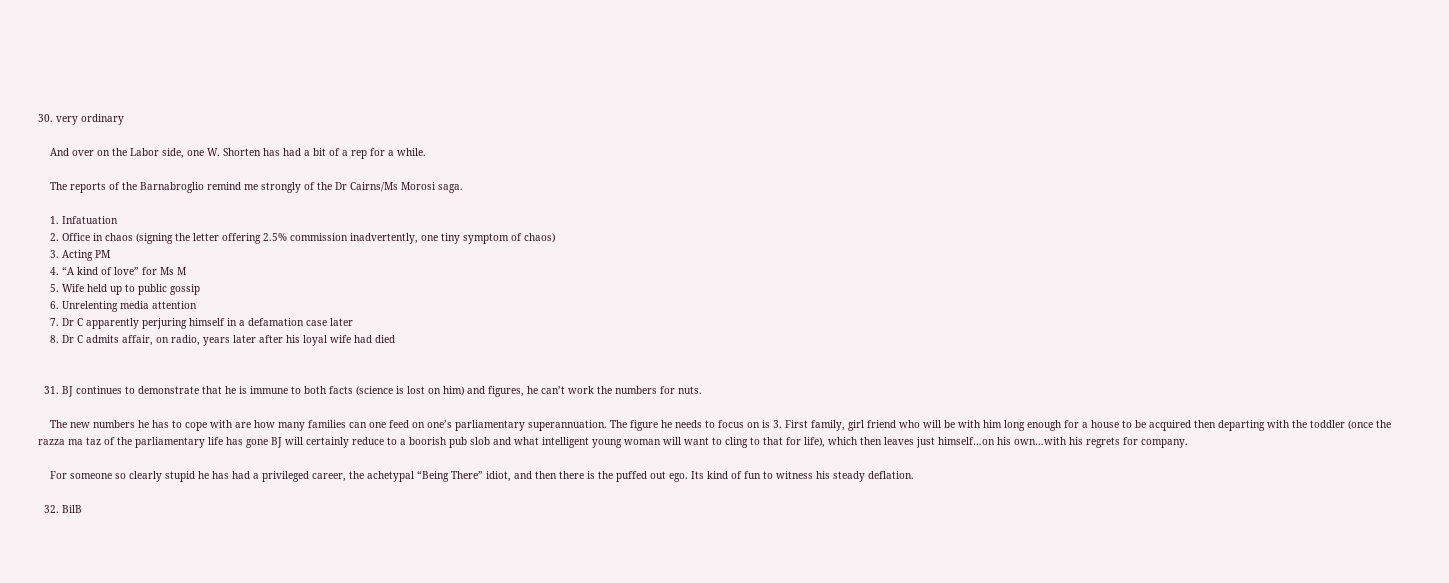30. very ordinary

    And over on the Labor side, one W. Shorten has had a bit of a rep for a while.

    The reports of the Barnabroglio remind me strongly of the Dr Cairns/Ms Morosi saga.

    1. Infatuation
    2. Office in chaos (signing the letter offering 2.5% commission inadvertently, one tiny symptom of chaos)
    3. Acting PM
    4. “A kind of love” for Ms M
    5. Wife held up to public gossip
    6. Unrelenting media attention
    7. Dr C apparently perjuring himself in a defamation case later
    8. Dr C admits affair, on radio, years later after his loyal wife had died


  31. BJ continues to demonstrate that he is immune to both facts (science is lost on him) and figures, he can’t work the numbers for nuts.

    The new numbers he has to cope with are how many families can one feed on one’s parliamentary superannuation. The figure he needs to focus on is 3. First family, girl friend who will be with him long enough for a house to be acquired then departing with the toddler (once the razza ma taz of the parliamentary life has gone BJ will certainly reduce to a boorish pub slob and what intelligent young woman will want to cling to that for life), which then leaves just himself…on his own…with his regrets for company.

    For someone so clearly stupid he has had a privileged career, the achetypal “Being There” idiot, and then there is the puffed out ego. Its kind of fun to witness his steady deflation.

  32. BilB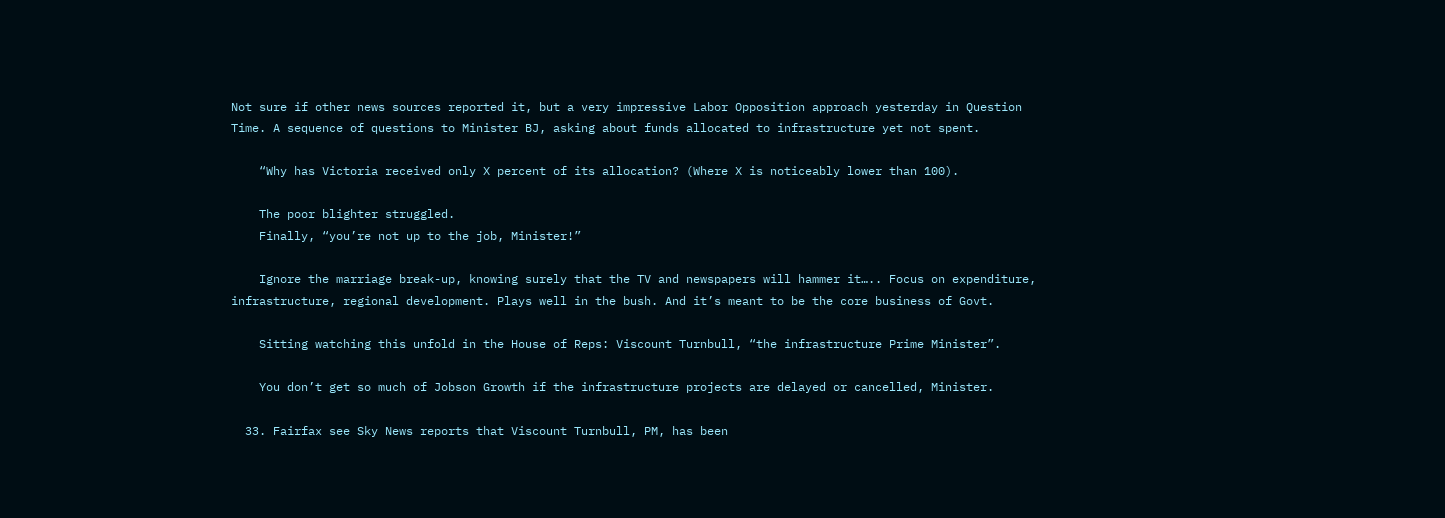Not sure if other news sources reported it, but a very impressive Labor Opposition approach yesterday in Question Time. A sequence of questions to Minister BJ, asking about funds allocated to infrastructure yet not spent.

    “Why has Victoria received only X percent of its allocation? (Where X is noticeably lower than 100).

    The poor blighter struggled.
    Finally, “you’re not up to the job, Minister!”

    Ignore the marriage break-up, knowing surely that the TV and newspapers will hammer it….. Focus on expenditure, infrastructure, regional development. Plays well in the bush. And it’s meant to be the core business of Govt.

    Sitting watching this unfold in the House of Reps: Viscount Turnbull, “the infrastructure Prime Minister”.

    You don’t get so much of Jobson Growth if the infrastructure projects are delayed or cancelled, Minister.

  33. Fairfax see Sky News reports that Viscount Turnbull, PM, has been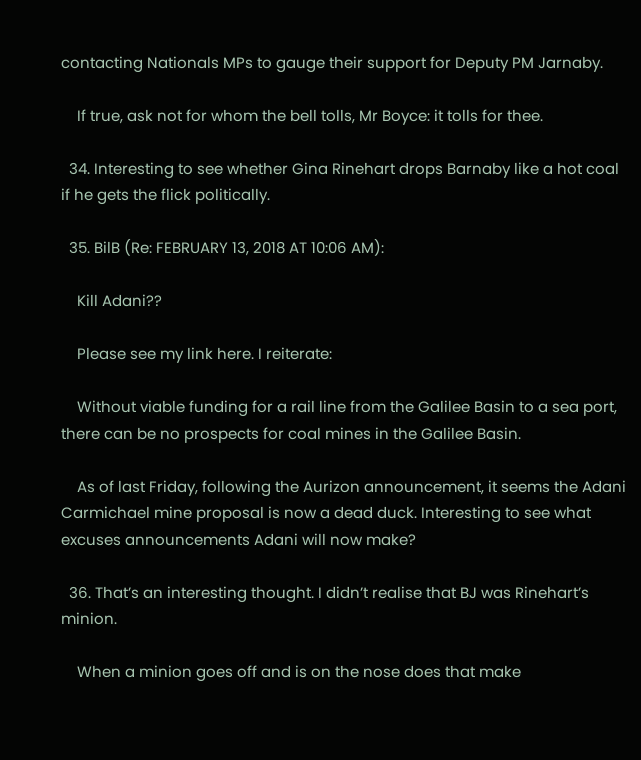contacting Nationals MPs to gauge their support for Deputy PM Jarnaby.

    If true, ask not for whom the bell tolls, Mr Boyce: it tolls for thee.

  34. Interesting to see whether Gina Rinehart drops Barnaby like a hot coal if he gets the flick politically.

  35. BilB (Re: FEBRUARY 13, 2018 AT 10:06 AM):

    Kill Adani??

    Please see my link here. I reiterate:

    Without viable funding for a rail line from the Galilee Basin to a sea port, there can be no prospects for coal mines in the Galilee Basin.

    As of last Friday, following the Aurizon announcement, it seems the Adani Carmichael mine proposal is now a dead duck. Interesting to see what excuses announcements Adani will now make?

  36. That’s an interesting thought. I didn’t realise that BJ was Rinehart’s minion.

    When a minion goes off and is on the nose does that make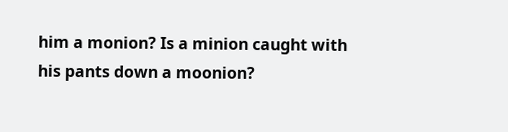him a monion? Is a minion caught with his pants down a moonion?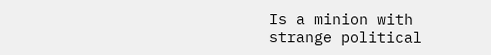Is a minion with strange political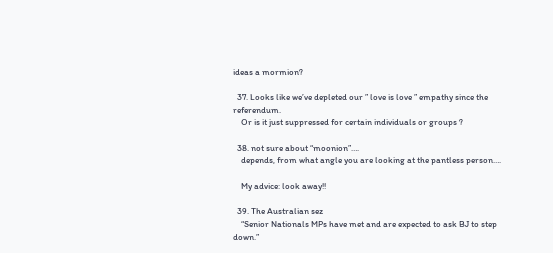ideas a mormion?

  37. Looks like we’ve depleted our ” love is love ” empathy since the referendum.
    Or is it just suppressed for certain individuals or groups ?

  38. not sure about “moonion”….
    depends, from what angle you are looking at the pantless person….

    My advice: look away!!

  39. The Australian sez
    “Senior Nationals MPs have met and are expected to ask BJ to step down.”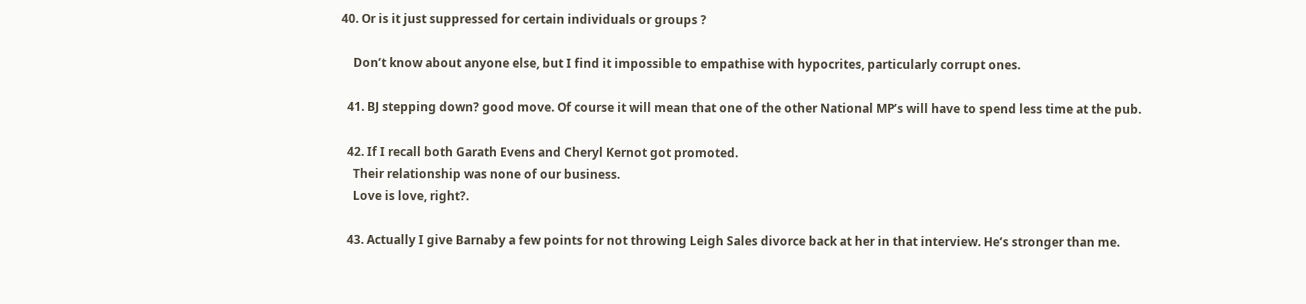40. Or is it just suppressed for certain individuals or groups ?

    Don’t know about anyone else, but I find it impossible to empathise with hypocrites, particularly corrupt ones.

  41. BJ stepping down? good move. Of course it will mean that one of the other National MP’s will have to spend less time at the pub.

  42. If I recall both Garath Evens and Cheryl Kernot got promoted.
    Their relationship was none of our business.
    Love is love, right?.

  43. Actually I give Barnaby a few points for not throwing Leigh Sales divorce back at her in that interview. He’s stronger than me.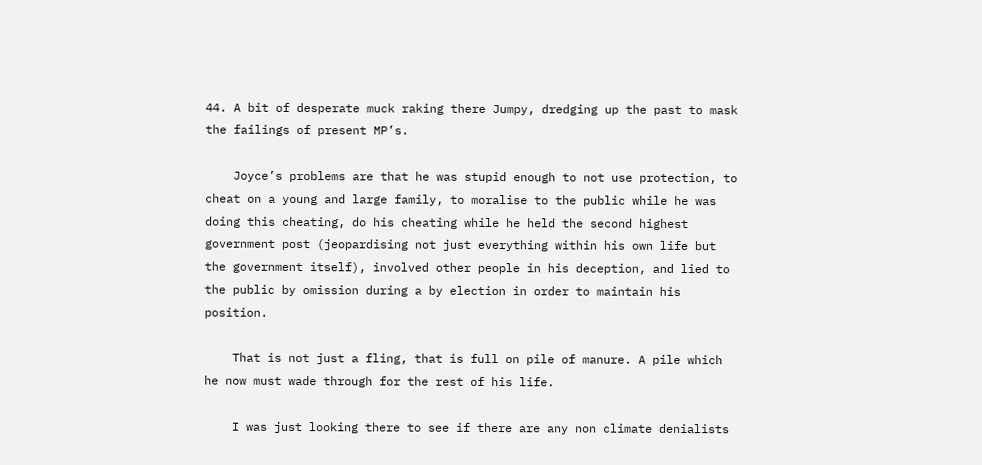44. A bit of desperate muck raking there Jumpy, dredging up the past to mask the failings of present MP’s.

    Joyce’s problems are that he was stupid enough to not use protection, to cheat on a young and large family, to moralise to the public while he was doing this cheating, do his cheating while he held the second highest government post (jeopardising not just everything within his own life but the government itself), involved other people in his deception, and lied to the public by omission during a by election in order to maintain his position.

    That is not just a fling, that is full on pile of manure. A pile which he now must wade through for the rest of his life.

    I was just looking there to see if there are any non climate denialists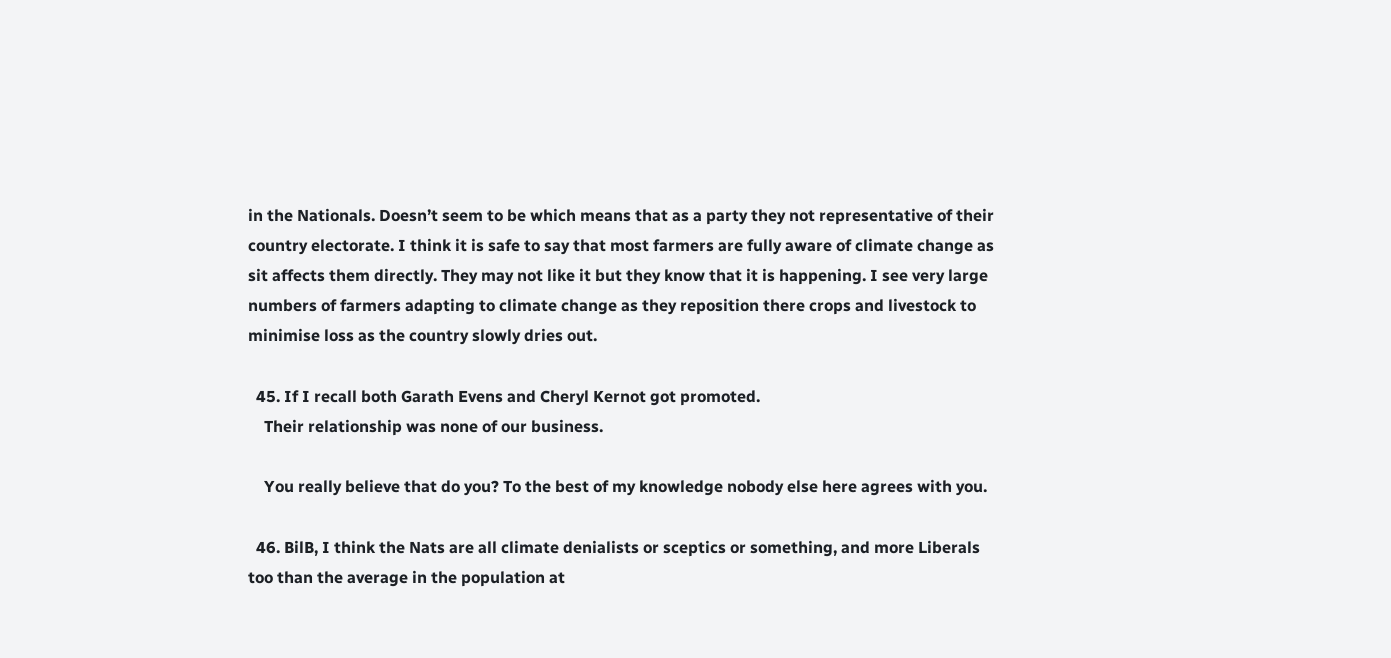in the Nationals. Doesn’t seem to be which means that as a party they not representative of their country electorate. I think it is safe to say that most farmers are fully aware of climate change as sit affects them directly. They may not like it but they know that it is happening. I see very large numbers of farmers adapting to climate change as they reposition there crops and livestock to minimise loss as the country slowly dries out.

  45. If I recall both Garath Evens and Cheryl Kernot got promoted.
    Their relationship was none of our business.

    You really believe that do you? To the best of my knowledge nobody else here agrees with you.

  46. BilB, I think the Nats are all climate denialists or sceptics or something, and more Liberals too than the average in the population at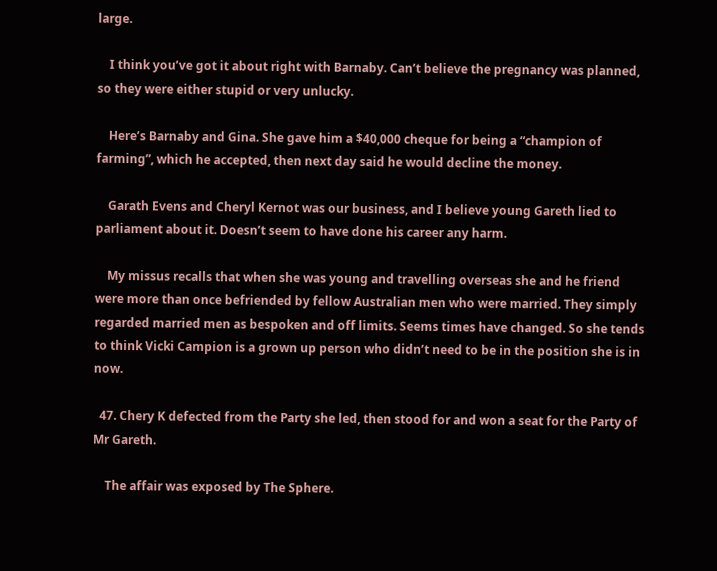large.

    I think you’ve got it about right with Barnaby. Can’t believe the pregnancy was planned, so they were either stupid or very unlucky.

    Here’s Barnaby and Gina. She gave him a $40,000 cheque for being a “champion of farming”, which he accepted, then next day said he would decline the money.

    Garath Evens and Cheryl Kernot was our business, and I believe young Gareth lied to parliament about it. Doesn’t seem to have done his career any harm.

    My missus recalls that when she was young and travelling overseas she and he friend were more than once befriended by fellow Australian men who were married. They simply regarded married men as bespoken and off limits. Seems times have changed. So she tends to think Vicki Campion is a grown up person who didn’t need to be in the position she is in now.

  47. Chery K defected from the Party she led, then stood for and won a seat for the Party of Mr Gareth.

    The affair was exposed by The Sphere.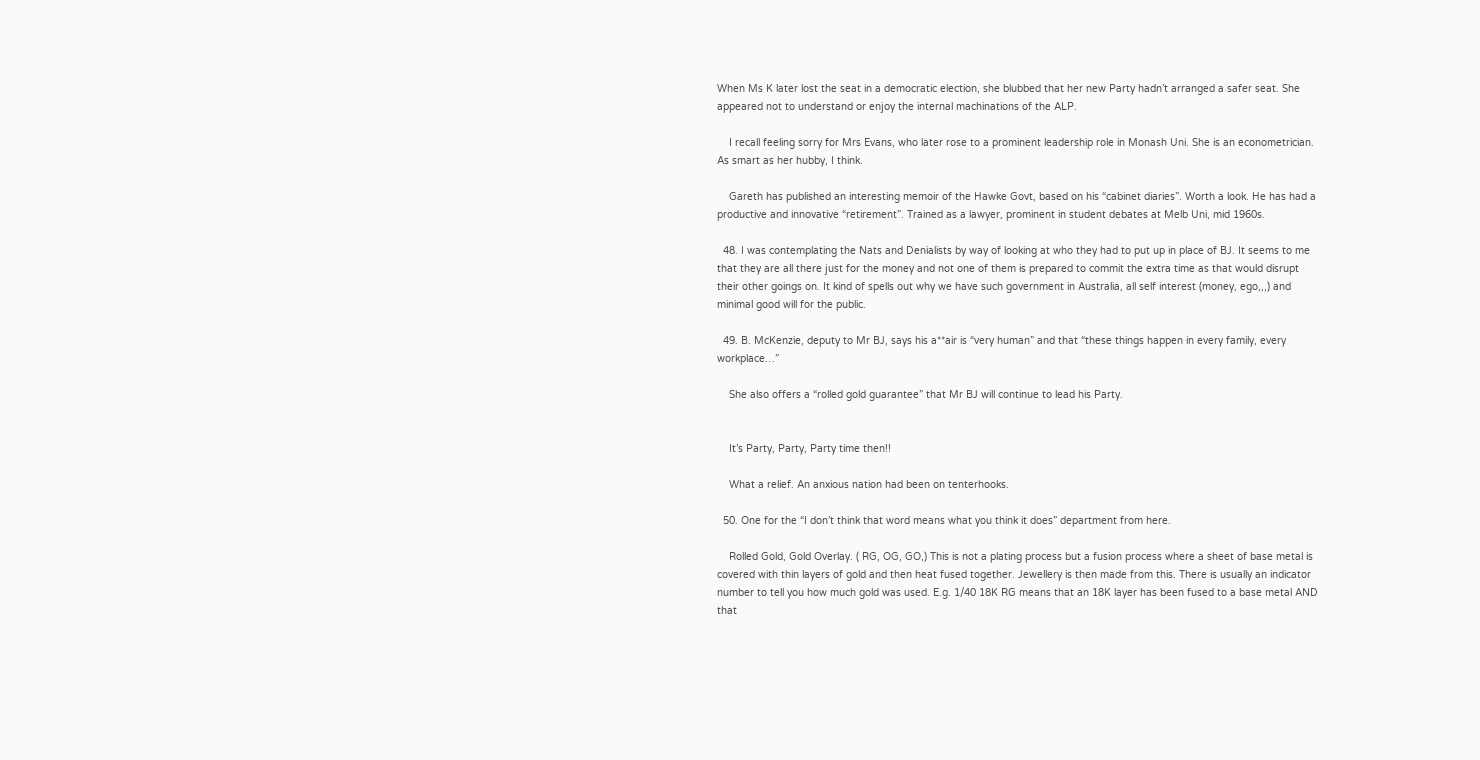When Ms K later lost the seat in a democratic election, she blubbed that her new Party hadn’t arranged a safer seat. She appeared not to understand or enjoy the internal machinations of the ALP.

    I recall feeling sorry for Mrs Evans, who later rose to a prominent leadership role in Monash Uni. She is an econometrician. As smart as her hubby, I think.

    Gareth has published an interesting memoir of the Hawke Govt, based on his “cabinet diaries”. Worth a look. He has had a productive and innovative “retirement”. Trained as a lawyer, prominent in student debates at Melb Uni, mid 1960s.

  48. I was contemplating the Nats and Denialists by way of looking at who they had to put up in place of BJ. It seems to me that they are all there just for the money and not one of them is prepared to commit the extra time as that would disrupt their other goings on. It kind of spells out why we have such government in Australia, all self interest (money, ego,,,) and minimal good will for the public.

  49. B. McKenzie, deputy to Mr BJ, says his a**air is “very human” and that “these things happen in every family, every workplace…”

    She also offers a “rolled gold guarantee” that Mr BJ will continue to lead his Party.


    It’s Party, Party, Party time then!!

    What a relief. An anxious nation had been on tenterhooks.

  50. One for the “I don’t think that word means what you think it does” department from here.

    Rolled Gold, Gold Overlay. ( RG, OG, GO,) This is not a plating process but a fusion process where a sheet of base metal is covered with thin layers of gold and then heat fused together. Jewellery is then made from this. There is usually an indicator number to tell you how much gold was used. E.g. 1/40 18K RG means that an 18K layer has been fused to a base metal AND that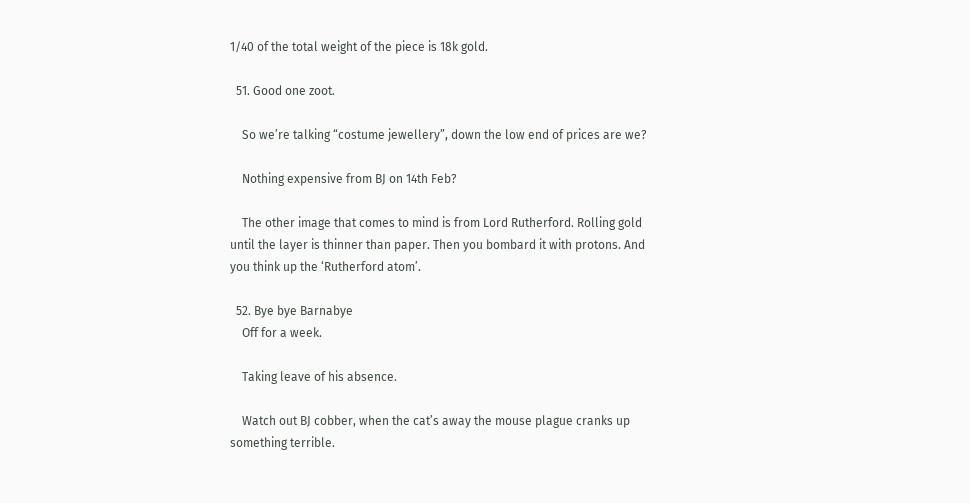1/40 of the total weight of the piece is 18k gold.

  51. Good one zoot.

    So we’re talking “costume jewellery”, down the low end of prices are we?

    Nothing expensive from BJ on 14th Feb?

    The other image that comes to mind is from Lord Rutherford. Rolling gold until the layer is thinner than paper. Then you bombard it with protons. And you think up the ‘Rutherford atom’.

  52. Bye bye Barnabye
    Off for a week.

    Taking leave of his absence.

    Watch out BJ cobber, when the cat’s away the mouse plague cranks up something terrible.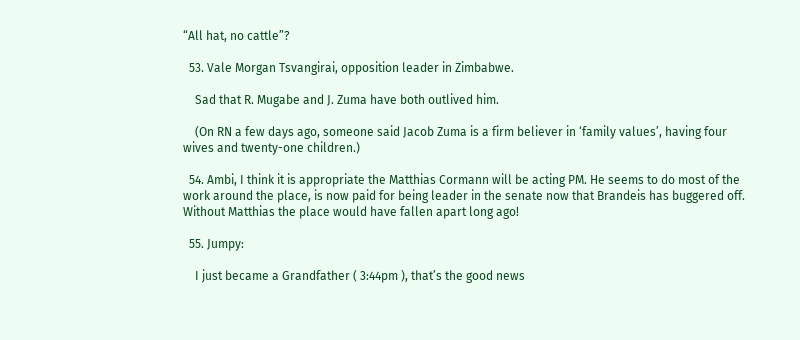“All hat, no cattle”?

  53. Vale Morgan Tsvangirai, opposition leader in Zimbabwe.

    Sad that R. Mugabe and J. Zuma have both outlived him.

    (On RN a few days ago, someone said Jacob Zuma is a firm believer in ‘family values’, having four wives and twenty-one children.)

  54. Ambi, I think it is appropriate the Matthias Cormann will be acting PM. He seems to do most of the work around the place, is now paid for being leader in the senate now that Brandeis has buggered off. Without Matthias the place would have fallen apart long ago!

  55. Jumpy:

    I just became a Grandfather ( 3:44pm ), that’s the good news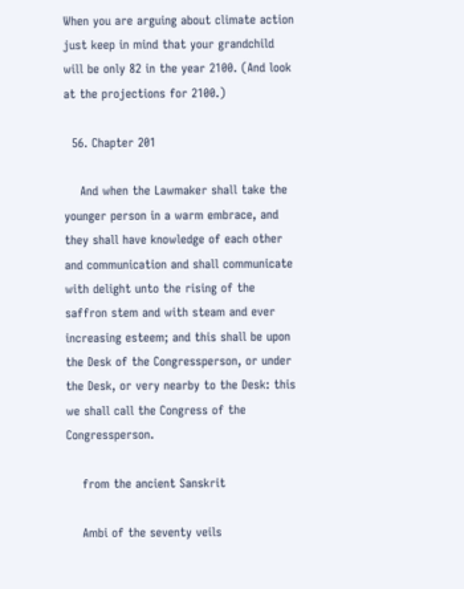When you are arguing about climate action just keep in mind that your grandchild will be only 82 in the year 2100. (And look at the projections for 2100.)

  56. Chapter 201

    And when the Lawmaker shall take the younger person in a warm embrace, and they shall have knowledge of each other and communication and shall communicate with delight unto the rising of the saffron stem and with steam and ever increasing esteem; and this shall be upon the Desk of the Congressperson, or under the Desk, or very nearby to the Desk: this we shall call the Congress of the Congressperson.

    from the ancient Sanskrit

    Ambi of the seventy veils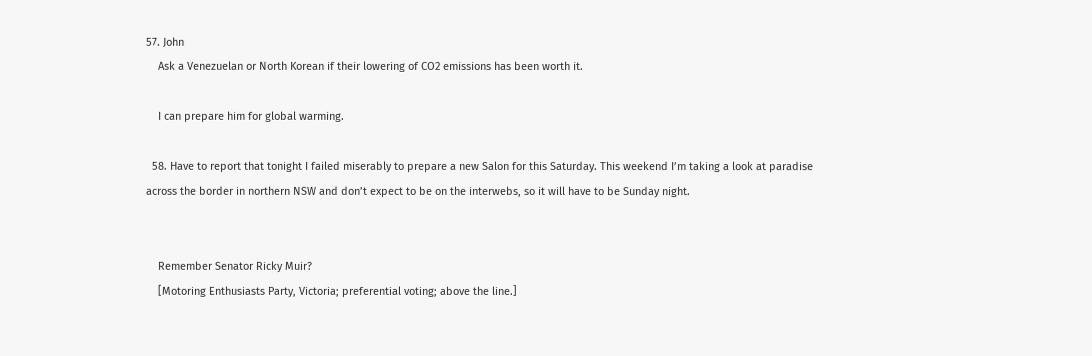57. John
    Ask a Venezuelan or North Korean if their lowering of CO2 emissions has been worth it.

    I can prepare him for global warming.

  58. Have to report that tonight I failed miserably to prepare a new Salon for this Saturday. This weekend I’m taking a look at paradise across the border in northern NSW and don’t expect to be on the interwebs, so it will have to be Sunday night.


    Remember Senator Ricky Muir?
    [Motoring Enthusiasts Party, Victoria; preferential voting; above the line.]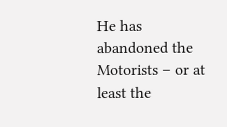He has abandoned the Motorists – or at least the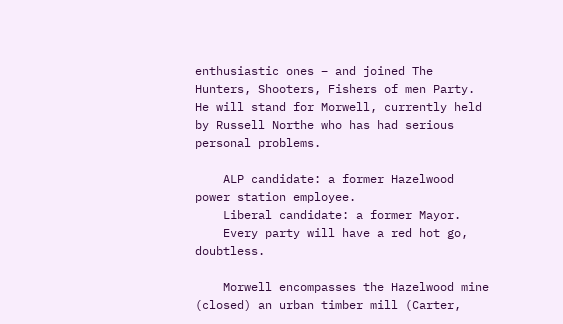enthusiastic ones – and joined The Hunters, Shooters, Fishers of men Party. He will stand for Morwell, currently held by Russell Northe who has had serious personal problems.

    ALP candidate: a former Hazelwood power station employee.
    Liberal candidate: a former Mayor.
    Every party will have a red hot go, doubtless.

    Morwell encompasses the Hazelwood mine (closed) an urban timber mill (Carter,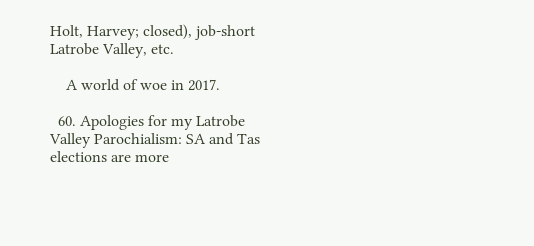Holt, Harvey; closed), job-short Latrobe Valley, etc.

    A world of woe in 2017.

  60. Apologies for my Latrobe Valley Parochialism: SA and Tas elections are more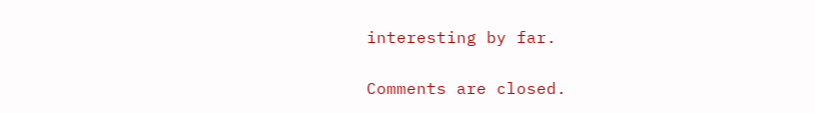interesting by far.

Comments are closed.